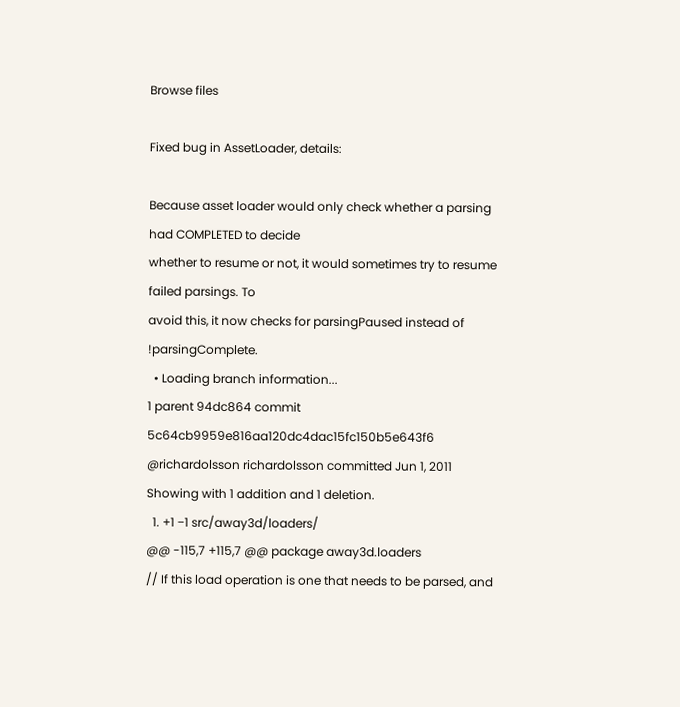Browse files

Fixed bug in AssetLoader, details:

Because asset loader would only check whether a parsing had COMPLETED to decide
whether to resume or not, it would sometimes try to resume failed parsings. To
avoid this, it now checks for parsingPaused instead of !parsingComplete.
  • Loading branch information...
1 parent 94dc864 commit 5c64cb9959e816aa120dc4dac15fc150b5e643f6 @richardolsson richardolsson committed Jun 1, 2011
Showing with 1 addition and 1 deletion.
  1. +1 −1 src/away3d/loaders/
@@ -115,7 +115,7 @@ package away3d.loaders
// If this load operation is one that needs to be parsed, and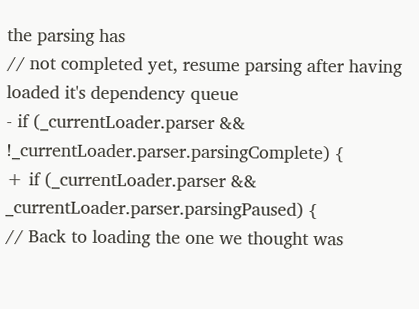the parsing has
// not completed yet, resume parsing after having loaded it's dependency queue
- if (_currentLoader.parser && !_currentLoader.parser.parsingComplete) {
+ if (_currentLoader.parser && _currentLoader.parser.parsingPaused) {
// Back to loading the one we thought was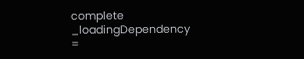complete
_loadingDependency =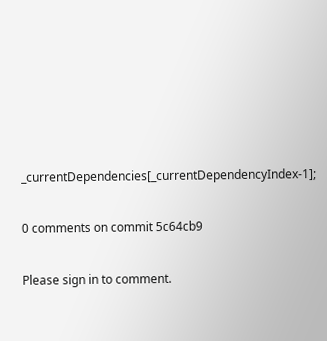_currentDependencies[_currentDependencyIndex-1];

0 comments on commit 5c64cb9

Please sign in to comment.